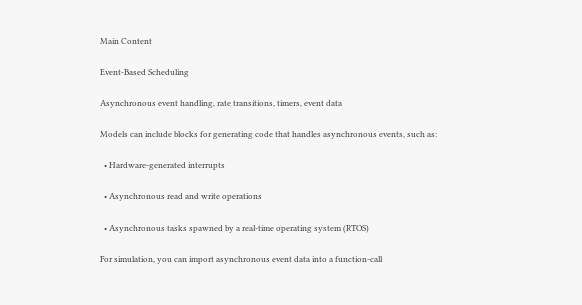Main Content

Event-Based Scheduling

Asynchronous event handling, rate transitions, timers, event data

Models can include blocks for generating code that handles asynchronous events, such as:

  • Hardware-generated interrupts

  • Asynchronous read and write operations

  • Asynchronous tasks spawned by a real-time operating system (RTOS)

For simulation, you can import asynchronous event data into a function-call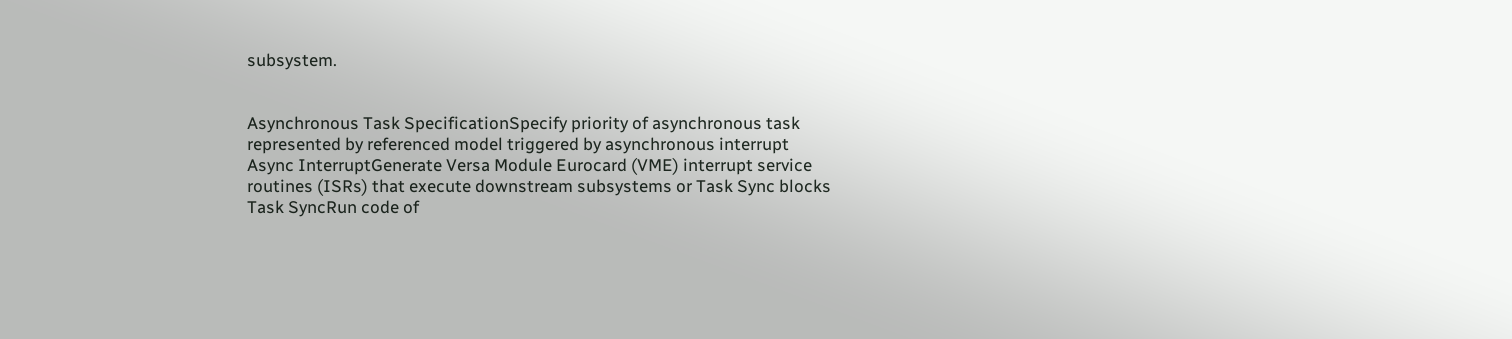subsystem.


Asynchronous Task SpecificationSpecify priority of asynchronous task represented by referenced model triggered by asynchronous interrupt
Async InterruptGenerate Versa Module Eurocard (VME) interrupt service routines (ISRs) that execute downstream subsystems or Task Sync blocks
Task SyncRun code of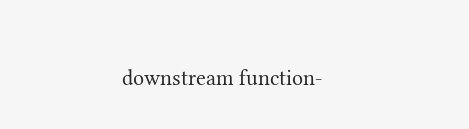downstream function-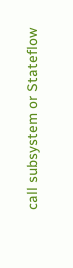call subsystem or Stateflow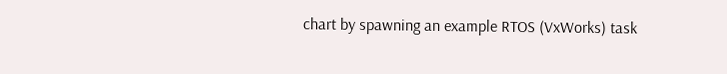chart by spawning an example RTOS (VxWorks) task